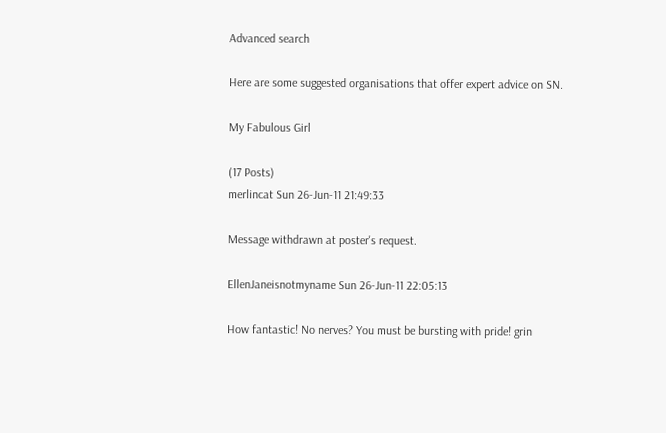Advanced search

Here are some suggested organisations that offer expert advice on SN.

My Fabulous Girl

(17 Posts)
merlincat Sun 26-Jun-11 21:49:33

Message withdrawn at poster's request.

EllenJaneisnotmyname Sun 26-Jun-11 22:05:13

How fantastic! No nerves? You must be bursting with pride! grin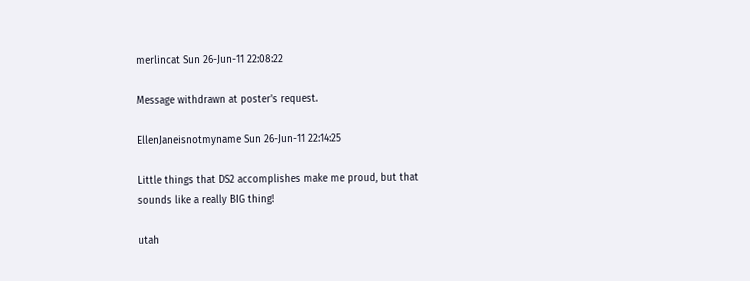merlincat Sun 26-Jun-11 22:08:22

Message withdrawn at poster's request.

EllenJaneisnotmyname Sun 26-Jun-11 22:14:25

Little things that DS2 accomplishes make me proud, but that sounds like a really BIG thing!

utah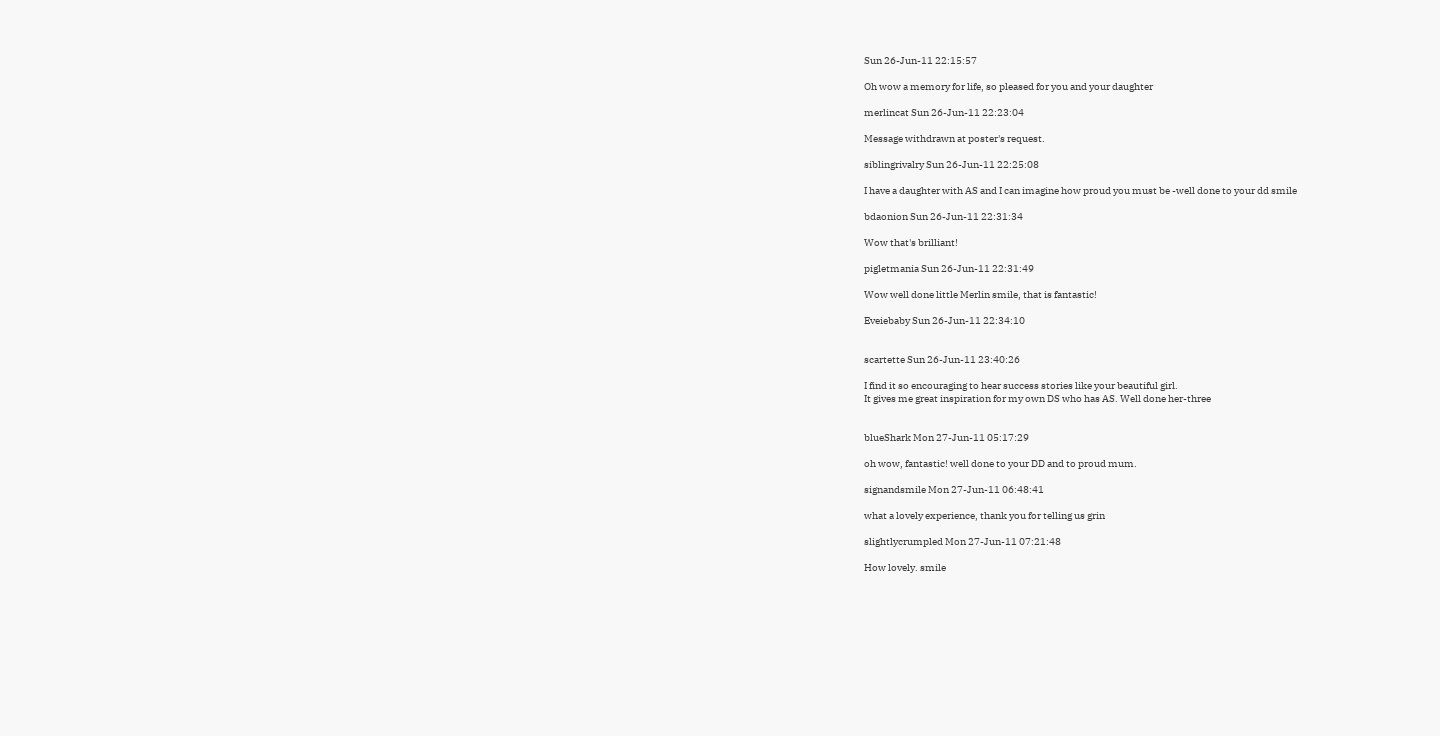Sun 26-Jun-11 22:15:57

Oh wow a memory for life, so pleased for you and your daughter

merlincat Sun 26-Jun-11 22:23:04

Message withdrawn at poster's request.

siblingrivalry Sun 26-Jun-11 22:25:08

I have a daughter with AS and I can imagine how proud you must be -well done to your dd smile

bdaonion Sun 26-Jun-11 22:31:34

Wow that's brilliant!

pigletmania Sun 26-Jun-11 22:31:49

Wow well done little Merlin smile, that is fantastic!

Eveiebaby Sun 26-Jun-11 22:34:10


scartette Sun 26-Jun-11 23:40:26

I find it so encouraging to hear success stories like your beautiful girl.
It gives me great inspiration for my own DS who has AS. Well done her-three


blueShark Mon 27-Jun-11 05:17:29

oh wow, fantastic! well done to your DD and to proud mum.

signandsmile Mon 27-Jun-11 06:48:41

what a lovely experience, thank you for telling us grin

slightlycrumpled Mon 27-Jun-11 07:21:48

How lovely. smile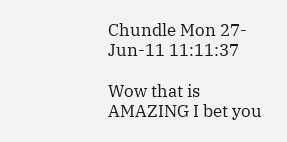Chundle Mon 27-Jun-11 11:11:37

Wow that is AMAZING I bet you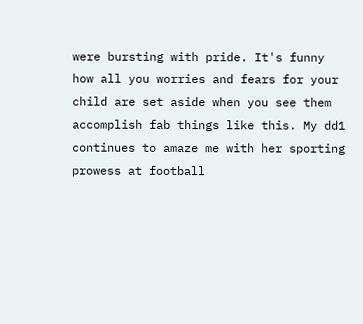were bursting with pride. It's funny how all you worries and fears for your child are set aside when you see them accomplish fab things like this. My dd1 continues to amaze me with her sporting prowess at football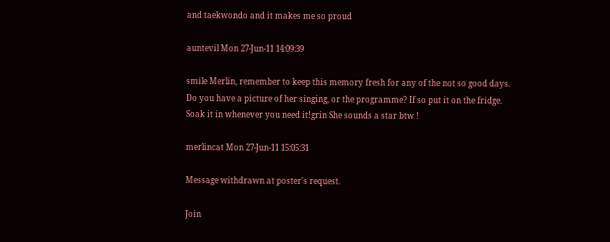and taekwondo and it makes me so proud

auntevil Mon 27-Jun-11 14:09:39

smile Merlin, remember to keep this memory fresh for any of the not so good days. Do you have a picture of her singing, or the programme? If so put it on the fridge. Soak it in whenever you need it!grin She sounds a star btw !

merlincat Mon 27-Jun-11 15:05:31

Message withdrawn at poster's request.

Join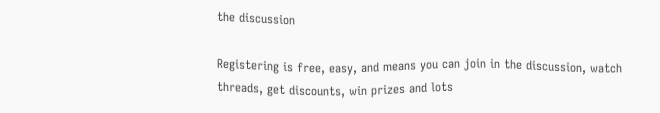the discussion

Registering is free, easy, and means you can join in the discussion, watch threads, get discounts, win prizes and lots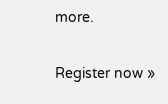more.

Register now »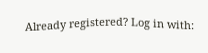Already registered? Log in with: